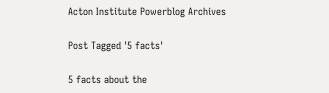Acton Institute Powerblog Archives

Post Tagged '5 facts'

5 facts about the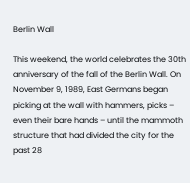Berlin Wall

This weekend, the world celebrates the 30th anniversary of the fall of the Berlin Wall. On November 9, 1989, East Germans began picking at the wall with hammers, picks – even their bare hands – until the mammoth structure that had divided the city for the past 28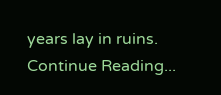years lay in ruins. Continue Reading...